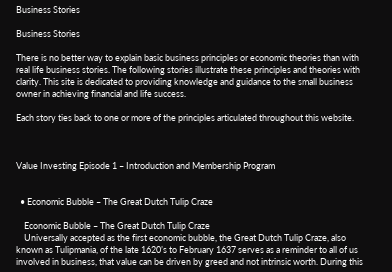Business Stories

Business Stories

There is no better way to explain basic business principles or economic theories than with real life business stories. The following stories illustrate these principles and theories with clarity. This site is dedicated to providing knowledge and guidance to the small business owner in achieving financial and life success.

Each story ties back to one or more of the principles articulated throughout this website.



Value Investing Episode 1 – Introduction and Membership Program


  • Economic Bubble – The Great Dutch Tulip Craze

    Economic Bubble – The Great Dutch Tulip Craze
    Universally accepted as the first economic bubble, the Great Dutch Tulip Craze, also known as Tulipmania, of the late 1620’s to February 1637 serves as a reminder to all of us involved in business, that value can be driven by greed and not intrinsic worth. During this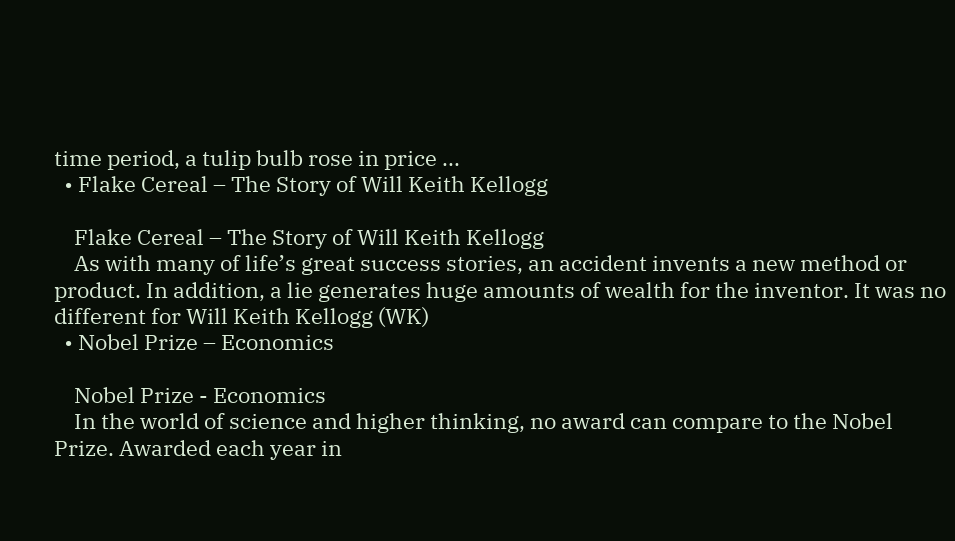time period, a tulip bulb rose in price ...
  • Flake Cereal – The Story of Will Keith Kellogg

    Flake Cereal – The Story of Will Keith Kellogg
    As with many of life’s great success stories, an accident invents a new method or product. In addition, a lie generates huge amounts of wealth for the inventor. It was no different for Will Keith Kellogg (WK)
  • Nobel Prize – Economics

    Nobel Prize - Economics
    In the world of science and higher thinking, no award can compare to the Nobel Prize. Awarded each year in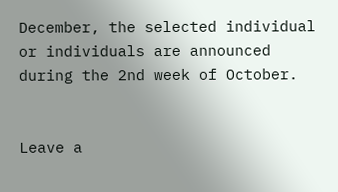December, the selected individual or individuals are announced during the 2nd week of October.


Leave a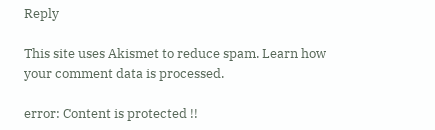Reply

This site uses Akismet to reduce spam. Learn how your comment data is processed.

error: Content is protected !!